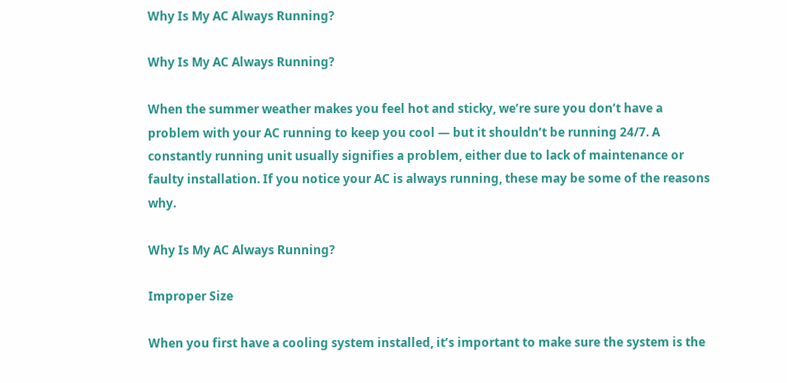Why Is My AC Always Running?

Why Is My AC Always Running?

When the summer weather makes you feel hot and sticky, we’re sure you don’t have a problem with your AC running to keep you cool — but it shouldn’t be running 24/7. A constantly running unit usually signifies a problem, either due to lack of maintenance or faulty installation. If you notice your AC is always running, these may be some of the reasons why.

Why Is My AC Always Running?

Improper Size

When you first have a cooling system installed, it’s important to make sure the system is the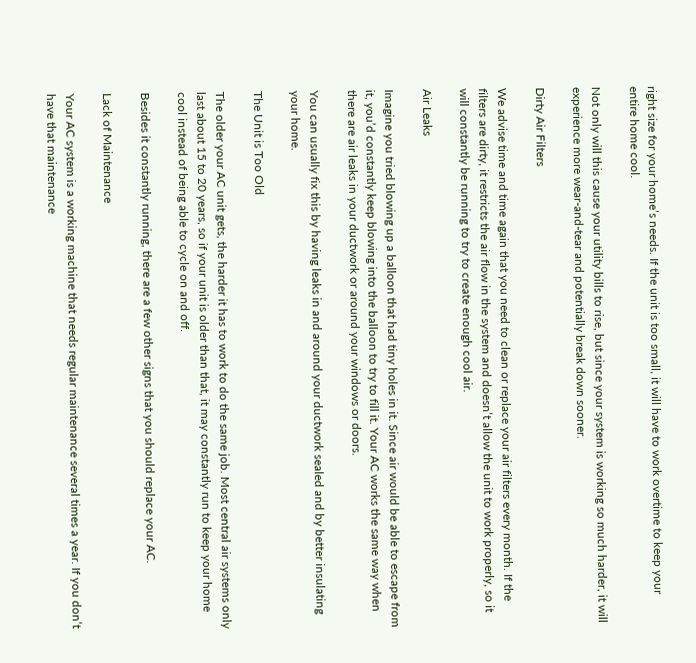right size for your home’s needs. If the unit is too small, it will have to work overtime to keep your entire home cool.

Not only will this cause your utility bills to rise, but since your system is working so much harder, it will experience more wear-and-tear and potentially break down sooner.

Dirty Air Filters

We advise time and time again that you need to clean or replace your air filters every month. If the filters are dirty, it restricts the air flow in the system and doesn’t allow the unit to work properly, so it will constantly be running to try to create enough cool air.

Air Leaks

Imagine you tried blowing up a balloon that had tiny holes in it. Since air would be able to escape from it, you’d constantly keep blowing into the balloon to try to fill it. Your AC works the same way when there are air leaks in your ductwork or around your windows or doors.

You can usually fix this by having leaks in and around your ductwork sealed and by better insulating your home.

The Unit is Too Old

The older your AC unit gets, the harder it has to work to do the same job. Most central air systems only last about 15 to 20 years, so if your unit is older than that, it may constantly run to keep your home cool instead of being able to cycle on and off.

Besides it constantly running, there are a few other signs that you should replace your AC.

Lack of Maintenance

Your AC system is a working machine that needs regular maintenance several times a year. If you don’t have that maintenance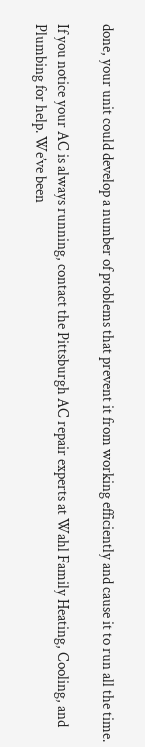done, your unit could develop a number of problems that prevent it from working efficiently and cause it to run all the time.

If you notice your AC is always running, contact the Pittsburgh AC repair experts at Wahl Family Heating, Cooling, and Plumbing for help. We’ve been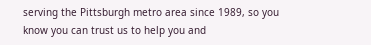serving the Pittsburgh metro area since 1989, so you know you can trust us to help you and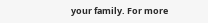your family. For more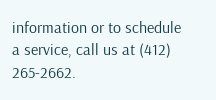information or to schedule a service, call us at (412) 265-2662.